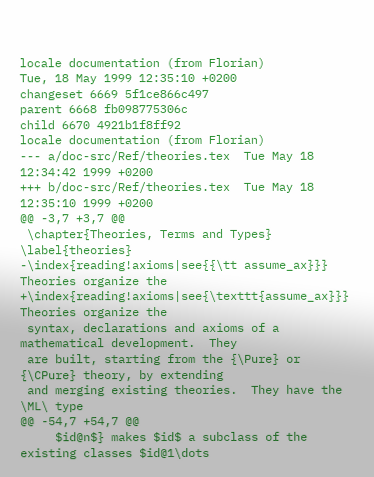locale documentation (from Florian)
Tue, 18 May 1999 12:35:10 +0200
changeset 6669 5f1ce866c497
parent 6668 fb098775306c
child 6670 4921b1f8ff92
locale documentation (from Florian)
--- a/doc-src/Ref/theories.tex  Tue May 18 12:34:42 1999 +0200
+++ b/doc-src/Ref/theories.tex  Tue May 18 12:35:10 1999 +0200
@@ -3,7 +3,7 @@
 \chapter{Theories, Terms and Types} \label{theories}
-\index{reading!axioms|see{{\tt assume_ax}}} Theories organize the
+\index{reading!axioms|see{\texttt{assume_ax}}} Theories organize the
 syntax, declarations and axioms of a mathematical development.  They
 are built, starting from the {\Pure} or {\CPure} theory, by extending
 and merging existing theories.  They have the \ML\ type
@@ -54,7 +54,7 @@
     $id@n$} makes $id$ a subclass of the existing classes $id@1\dots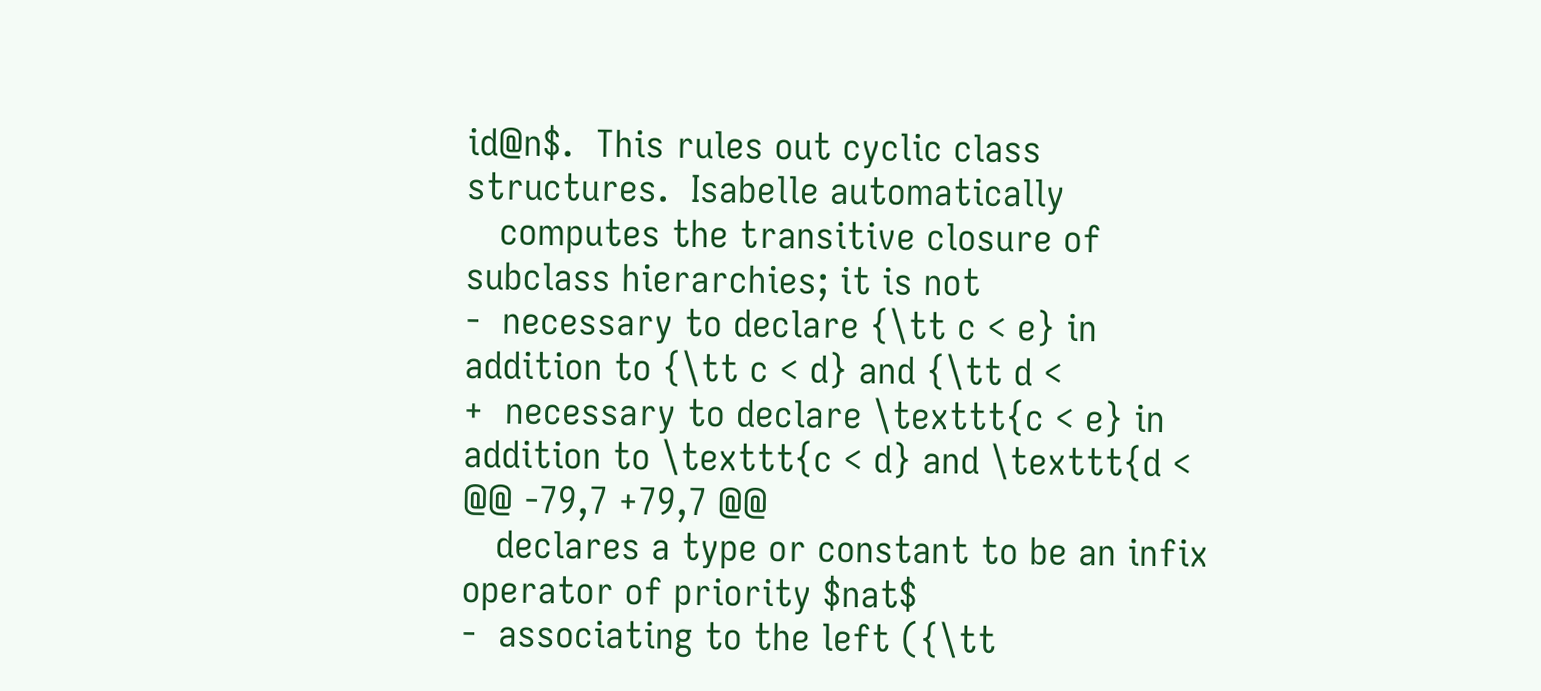id@n$.  This rules out cyclic class structures.  Isabelle automatically
   computes the transitive closure of subclass hierarchies; it is not
-  necessary to declare {\tt c < e} in addition to {\tt c < d} and {\tt d <
+  necessary to declare \texttt{c < e} in addition to \texttt{c < d} and \texttt{d <
@@ -79,7 +79,7 @@
   declares a type or constant to be an infix operator of priority $nat$
-  associating to the left ({\tt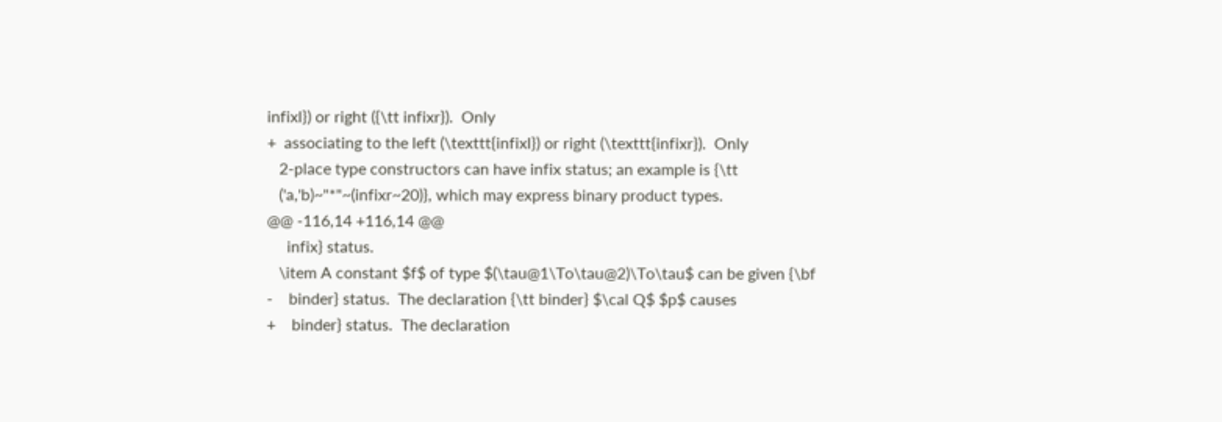infixl}) or right ({\tt infixr}).  Only
+  associating to the left (\texttt{infixl}) or right (\texttt{infixr}).  Only
   2-place type constructors can have infix status; an example is {\tt
   ('a,'b)~"*"~(infixr~20)}, which may express binary product types.
@@ -116,14 +116,14 @@
     infix} status.
   \item A constant $f$ of type $(\tau@1\To\tau@2)\To\tau$ can be given {\bf
-    binder} status.  The declaration {\tt binder} $\cal Q$ $p$ causes
+    binder} status.  The declaration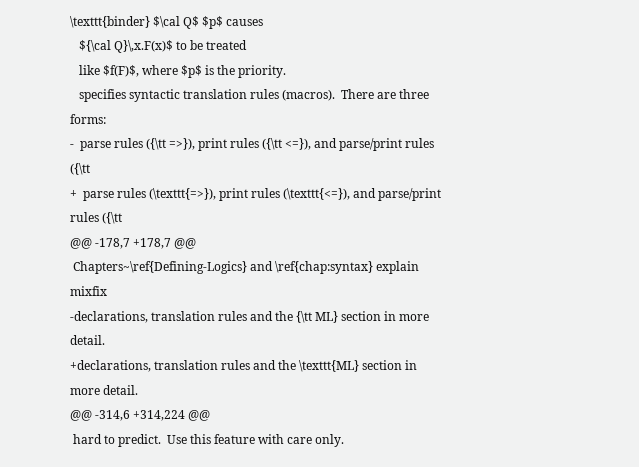\texttt{binder} $\cal Q$ $p$ causes
   ${\cal Q}\,x.F(x)$ to be treated
   like $f(F)$, where $p$ is the priority.
   specifies syntactic translation rules (macros).  There are three forms:
-  parse rules ({\tt =>}), print rules ({\tt <=}), and parse/print rules ({\tt
+  parse rules (\texttt{=>}), print rules (\texttt{<=}), and parse/print rules ({\tt
@@ -178,7 +178,7 @@
 Chapters~\ref{Defining-Logics} and \ref{chap:syntax} explain mixfix
-declarations, translation rules and the {\tt ML} section in more detail.
+declarations, translation rules and the \texttt{ML} section in more detail.
@@ -314,6 +314,224 @@
 hard to predict.  Use this feature with care only.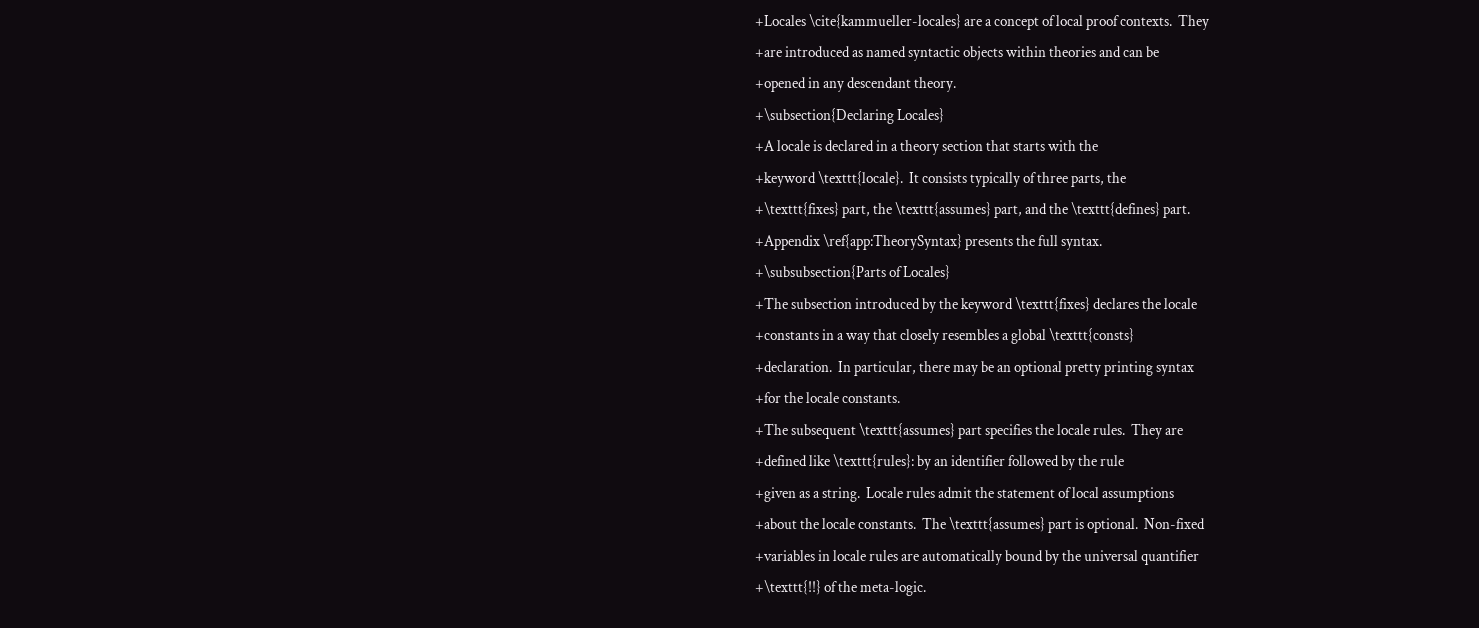+Locales \cite{kammueller-locales} are a concept of local proof contexts.  They
+are introduced as named syntactic objects within theories and can be
+opened in any descendant theory.
+\subsection{Declaring Locales}
+A locale is declared in a theory section that starts with the
+keyword \texttt{locale}.  It consists typically of three parts, the
+\texttt{fixes} part, the \texttt{assumes} part, and the \texttt{defines} part.
+Appendix \ref{app:TheorySyntax} presents the full syntax.
+\subsubsection{Parts of Locales}
+The subsection introduced by the keyword \texttt{fixes} declares the locale
+constants in a way that closely resembles a global \texttt{consts}
+declaration.  In particular, there may be an optional pretty printing syntax
+for the locale constants.
+The subsequent \texttt{assumes} part specifies the locale rules.  They are
+defined like \texttt{rules}: by an identifier followed by the rule
+given as a string.  Locale rules admit the statement of local assumptions
+about the locale constants.  The \texttt{assumes} part is optional.  Non-fixed
+variables in locale rules are automatically bound by the universal quantifier
+\texttt{!!} of the meta-logic.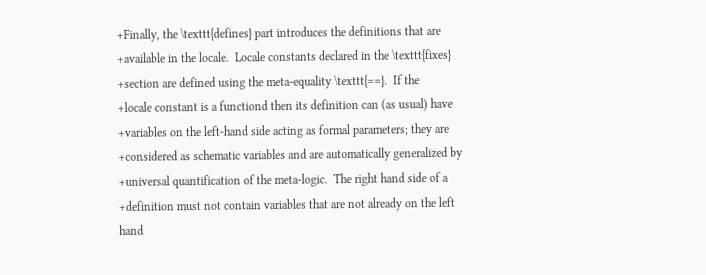+Finally, the \texttt{defines} part introduces the definitions that are
+available in the locale.  Locale constants declared in the \texttt{fixes}
+section are defined using the meta-equality \texttt{==}.  If the
+locale constant is a functiond then its definition can (as usual) have
+variables on the left-hand side acting as formal parameters; they are
+considered as schematic variables and are automatically generalized by
+universal quantification of the meta-logic.  The right hand side of a
+definition must not contain variables that are not already on the left hand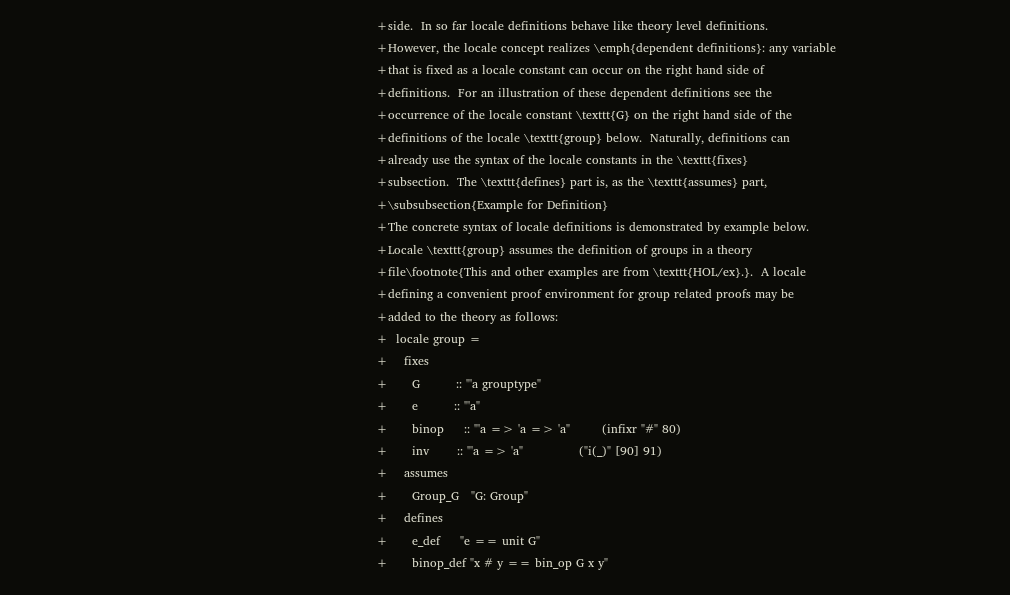+side.  In so far locale definitions behave like theory level definitions.
+However, the locale concept realizes \emph{dependent definitions}: any variable
+that is fixed as a locale constant can occur on the right hand side of
+definitions.  For an illustration of these dependent definitions see the
+occurrence of the locale constant \texttt{G} on the right hand side of the
+definitions of the locale \texttt{group} below.  Naturally, definitions can
+already use the syntax of the locale constants in the \texttt{fixes}
+subsection.  The \texttt{defines} part is, as the \texttt{assumes} part,
+\subsubsection{Example for Definition}
+The concrete syntax of locale definitions is demonstrated by example below.
+Locale \texttt{group} assumes the definition of groups in a theory
+file\footnote{This and other examples are from \texttt{HOL/ex}.}.  A locale
+defining a convenient proof environment for group related proofs may be
+added to the theory as follows:
+  locale group =
+    fixes
+      G         :: "'a grouptype"
+      e         :: "'a"
+      binop     :: "'a => 'a => 'a"        (infixr "#" 80)
+      inv       :: "'a => 'a"              ("i(_)" [90] 91)
+    assumes
+      Group_G   "G: Group"
+    defines
+      e_def     "e == unit G"
+      binop_def "x # y == bin_op G x y"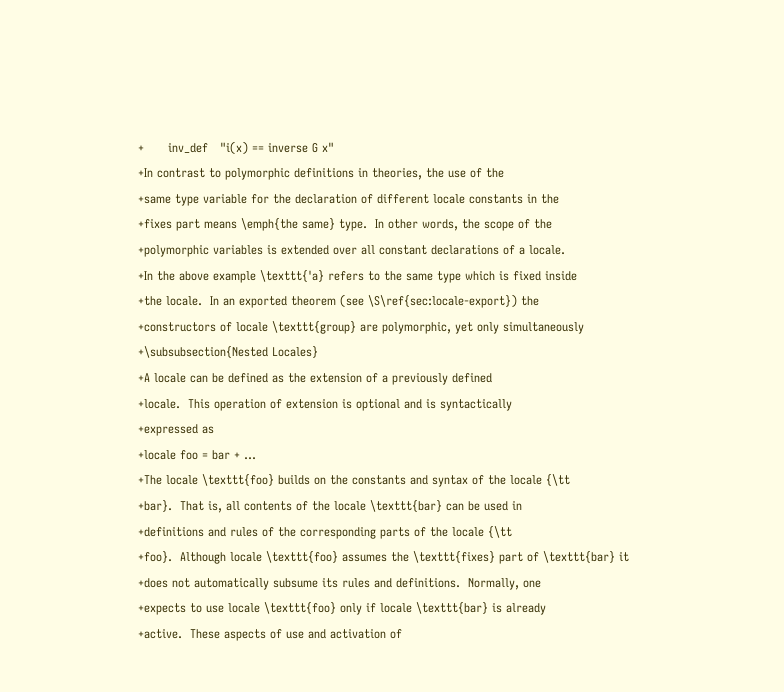+      inv_def   "i(x) == inverse G x"
+In contrast to polymorphic definitions in theories, the use of the
+same type variable for the declaration of different locale constants in the
+fixes part means \emph{the same} type.  In other words, the scope of the
+polymorphic variables is extended over all constant declarations of a locale.
+In the above example \texttt{'a} refers to the same type which is fixed inside
+the locale.  In an exported theorem (see \S\ref{sec:locale-export}) the
+constructors of locale \texttt{group} are polymorphic, yet only simultaneously
+\subsubsection{Nested Locales}
+A locale can be defined as the extension of a previously defined
+locale.  This operation of extension is optional and is syntactically
+expressed as
+locale foo = bar + ...
+The locale \texttt{foo} builds on the constants and syntax of the locale {\tt
+bar}.  That is, all contents of the locale \texttt{bar} can be used in
+definitions and rules of the corresponding parts of the locale {\tt
+foo}.  Although locale \texttt{foo} assumes the \texttt{fixes} part of \texttt{bar} it
+does not automatically subsume its rules and definitions.  Normally, one
+expects to use locale \texttt{foo} only if locale \texttt{bar} is already
+active.  These aspects of use and activation of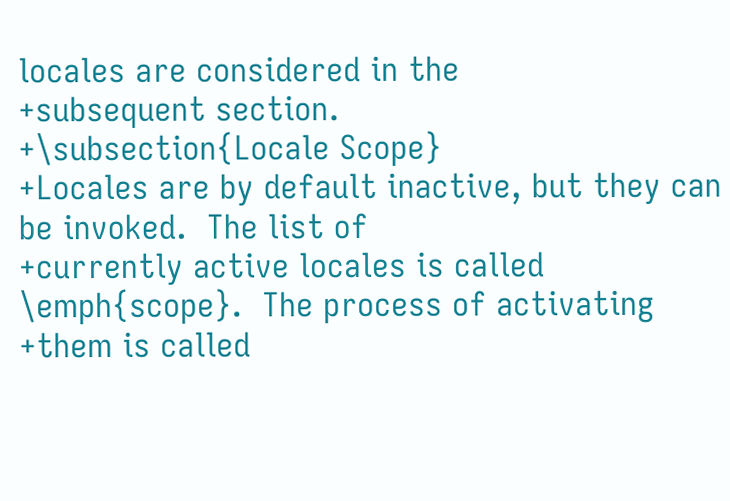locales are considered in the
+subsequent section.
+\subsection{Locale Scope}
+Locales are by default inactive, but they can be invoked.  The list of
+currently active locales is called \emph{scope}.  The process of activating
+them is called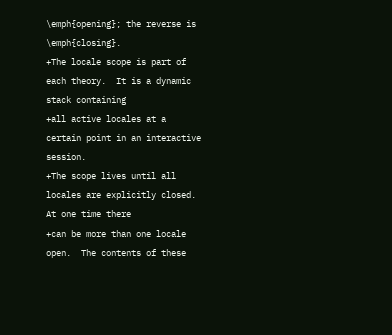\emph{opening}; the reverse is \emph{closing}.
+The locale scope is part of each theory.  It is a dynamic stack containing
+all active locales at a certain point in an interactive session.
+The scope lives until all locales are explicitly closed.  At one time there
+can be more than one locale open.  The contents of these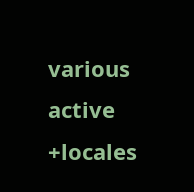various active
+locales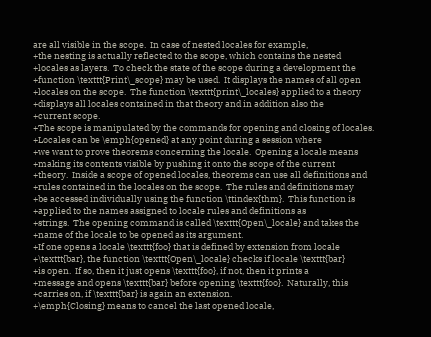are all visible in the scope.  In case of nested locales for example,
+the nesting is actually reflected to the scope, which contains the nested
+locales as layers.  To check the state of the scope during a development the
+function \texttt{Print\_scope} may be used.  It displays the names of all open
+locales on the scope.  The function \texttt{print\_locales} applied to a theory
+displays all locales contained in that theory and in addition also the
+current scope.
+The scope is manipulated by the commands for opening and closing of locales.
+Locales can be \emph{opened} at any point during a session where
+we want to prove theorems concerning the locale.  Opening a locale means
+making its contents visible by pushing it onto the scope of the current
+theory.  Inside a scope of opened locales, theorems can use all definitions and
+rules contained in the locales on the scope.  The rules and definitions may
+be accessed individually using the function \ttindex{thm}.  This function is
+applied to the names assigned to locale rules and definitions as
+strings.  The opening command is called \texttt{Open\_locale} and takes the
+name of the locale to be opened as its argument.
+If one opens a locale \texttt{foo} that is defined by extension from locale
+\texttt{bar}, the function \texttt{Open\_locale} checks if locale \texttt{bar}
+is open.  If so, then it just opens \texttt{foo}, if not, then it prints a
+message and opens \texttt{bar} before opening \texttt{foo}.  Naturally, this
+carries on, if \texttt{bar} is again an extension.
+\emph{Closing} means to cancel the last opened locale,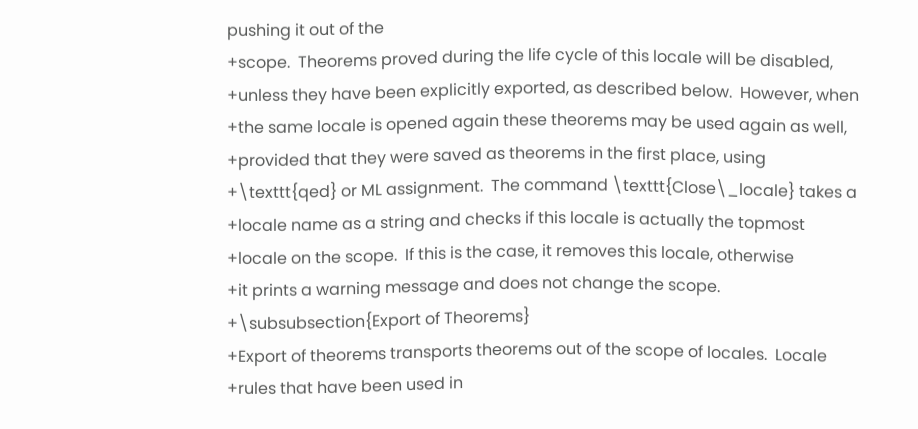pushing it out of the
+scope.  Theorems proved during the life cycle of this locale will be disabled,
+unless they have been explicitly exported, as described below.  However, when
+the same locale is opened again these theorems may be used again as well,
+provided that they were saved as theorems in the first place, using
+\texttt{qed} or ML assignment.  The command \texttt{Close\_locale} takes a
+locale name as a string and checks if this locale is actually the topmost
+locale on the scope.  If this is the case, it removes this locale, otherwise
+it prints a warning message and does not change the scope.
+\subsubsection{Export of Theorems}
+Export of theorems transports theorems out of the scope of locales.  Locale
+rules that have been used in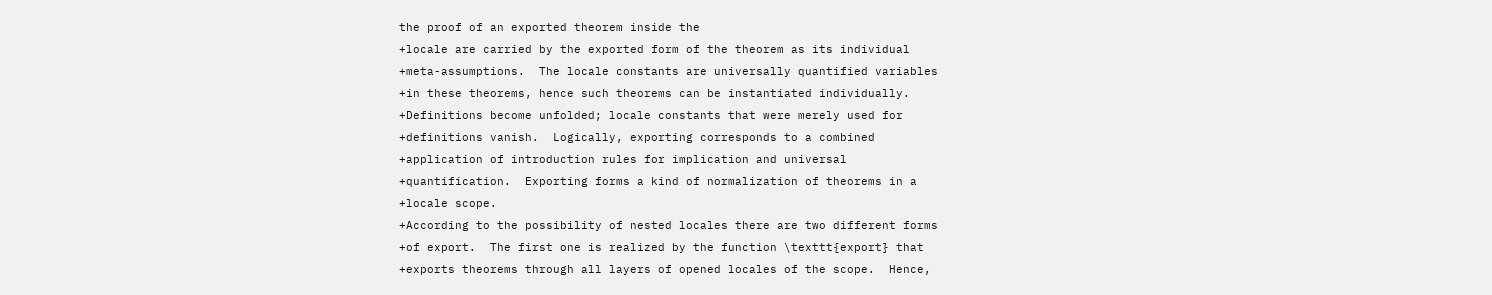the proof of an exported theorem inside the
+locale are carried by the exported form of the theorem as its individual
+meta-assumptions.  The locale constants are universally quantified variables
+in these theorems, hence such theorems can be instantiated individually.
+Definitions become unfolded; locale constants that were merely used for
+definitions vanish.  Logically, exporting corresponds to a combined
+application of introduction rules for implication and universal
+quantification.  Exporting forms a kind of normalization of theorems in a
+locale scope.
+According to the possibility of nested locales there are two different forms
+of export.  The first one is realized by the function \texttt{export} that
+exports theorems through all layers of opened locales of the scope.  Hence,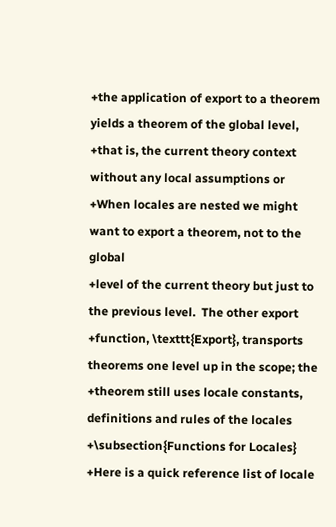+the application of export to a theorem yields a theorem of the global level,
+that is, the current theory context without any local assumptions or
+When locales are nested we might want to export a theorem, not to the global
+level of the current theory but just to the previous level.  The other export
+function, \texttt{Export}, transports theorems one level up in the scope; the
+theorem still uses locale constants, definitions and rules of the locales
+\subsection{Functions for Locales}
+Here is a quick reference list of locale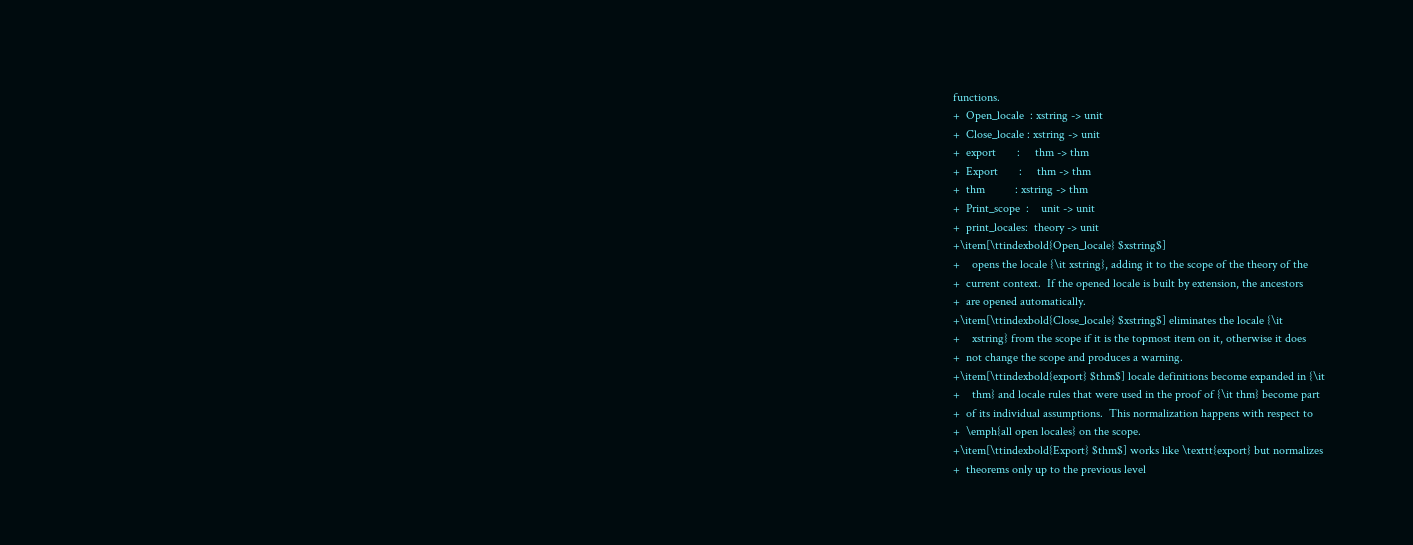functions.
+  Open_locale  : xstring -> unit
+  Close_locale : xstring -> unit
+  export       :     thm -> thm
+  Export       :     thm -> thm
+  thm          : xstring -> thm
+  Print_scope  :    unit -> unit
+  print_locales:  theory -> unit
+\item[\ttindexbold{Open_locale} $xstring$]
+    opens the locale {\it xstring}, adding it to the scope of the theory of the
+  current context.  If the opened locale is built by extension, the ancestors
+  are opened automatically.
+\item[\ttindexbold{Close_locale} $xstring$] eliminates the locale {\it
+    xstring} from the scope if it is the topmost item on it, otherwise it does
+  not change the scope and produces a warning.
+\item[\ttindexbold{export} $thm$] locale definitions become expanded in {\it
+    thm} and locale rules that were used in the proof of {\it thm} become part
+  of its individual assumptions.  This normalization happens with respect to
+  \emph{all open locales} on the scope.
+\item[\ttindexbold{Export} $thm$] works like \texttt{export} but normalizes
+  theorems only up to the previous level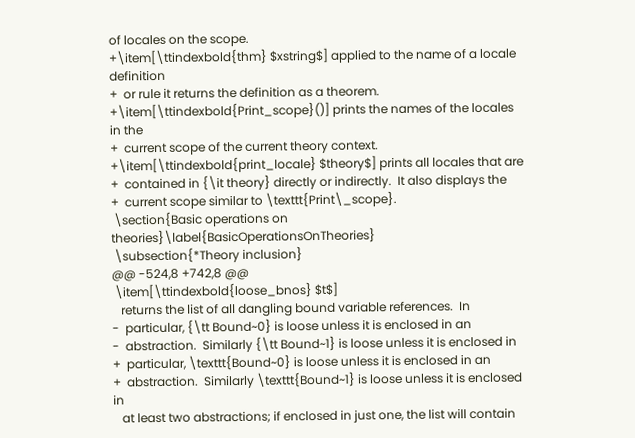of locales on the scope.
+\item[\ttindexbold{thm} $xstring$] applied to the name of a locale definition
+  or rule it returns the definition as a theorem.
+\item[\ttindexbold{Print_scope}()] prints the names of the locales in the
+  current scope of the current theory context.
+\item[\ttindexbold{print_locale} $theory$] prints all locales that are
+  contained in {\it theory} directly or indirectly.  It also displays the
+  current scope similar to \texttt{Print\_scope}.
 \section{Basic operations on theories}\label{BasicOperationsOnTheories}
 \subsection{*Theory inclusion}
@@ -524,8 +742,8 @@
 \item[\ttindexbold{loose_bnos} $t$]
   returns the list of all dangling bound variable references.  In
-  particular, {\tt Bound~0} is loose unless it is enclosed in an
-  abstraction.  Similarly {\tt Bound~1} is loose unless it is enclosed in
+  particular, \texttt{Bound~0} is loose unless it is enclosed in an
+  abstraction.  Similarly \texttt{Bound~1} is loose unless it is enclosed in
   at least two abstractions; if enclosed in just one, the list will contain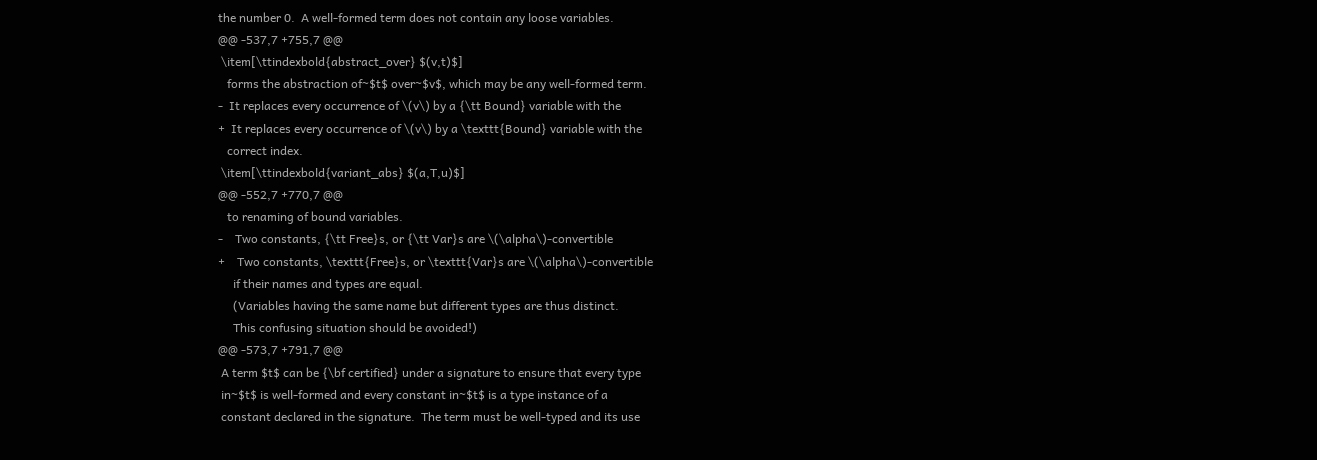the number 0.  A well-formed term does not contain any loose variables.
@@ -537,7 +755,7 @@
 \item[\ttindexbold{abstract_over} $(v,t)$]
   forms the abstraction of~$t$ over~$v$, which may be any well-formed term.
-  It replaces every occurrence of \(v\) by a {\tt Bound} variable with the
+  It replaces every occurrence of \(v\) by a \texttt{Bound} variable with the
   correct index.
 \item[\ttindexbold{variant_abs} $(a,T,u)$]
@@ -552,7 +770,7 @@
   to renaming of bound variables.
-    Two constants, {\tt Free}s, or {\tt Var}s are \(\alpha\)-convertible
+    Two constants, \texttt{Free}s, or \texttt{Var}s are \(\alpha\)-convertible
     if their names and types are equal.
     (Variables having the same name but different types are thus distinct.
     This confusing situation should be avoided!)
@@ -573,7 +791,7 @@
 A term $t$ can be {\bf certified} under a signature to ensure that every type
 in~$t$ is well-formed and every constant in~$t$ is a type instance of a
 constant declared in the signature.  The term must be well-typed and its use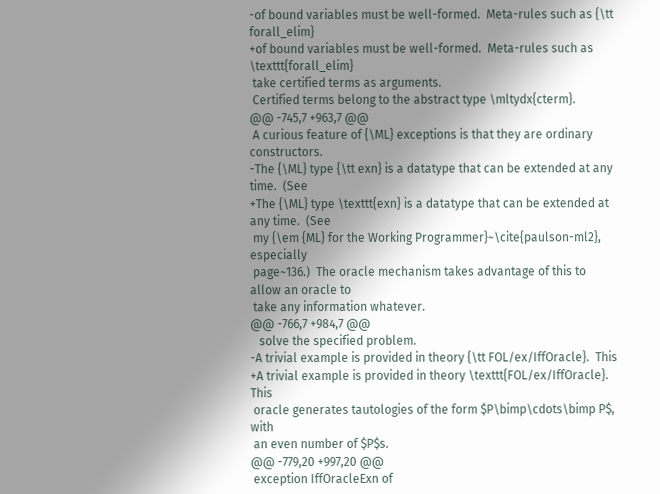-of bound variables must be well-formed.  Meta-rules such as {\tt forall_elim}
+of bound variables must be well-formed.  Meta-rules such as \texttt{forall_elim}
 take certified terms as arguments.
 Certified terms belong to the abstract type \mltydx{cterm}.
@@ -745,7 +963,7 @@
 A curious feature of {\ML} exceptions is that they are ordinary constructors.
-The {\ML} type {\tt exn} is a datatype that can be extended at any time.  (See
+The {\ML} type \texttt{exn} is a datatype that can be extended at any time.  (See
 my {\em {ML} for the Working Programmer}~\cite{paulson-ml2}, especially
 page~136.)  The oracle mechanism takes advantage of this to allow an oracle to
 take any information whatever.
@@ -766,7 +984,7 @@
   solve the specified problem.
-A trivial example is provided in theory {\tt FOL/ex/IffOracle}.  This
+A trivial example is provided in theory \texttt{FOL/ex/IffOracle}.  This
 oracle generates tautologies of the form $P\bimp\cdots\bimp P$, with
 an even number of $P$s.
@@ -779,20 +997,20 @@
 exception IffOracleExn of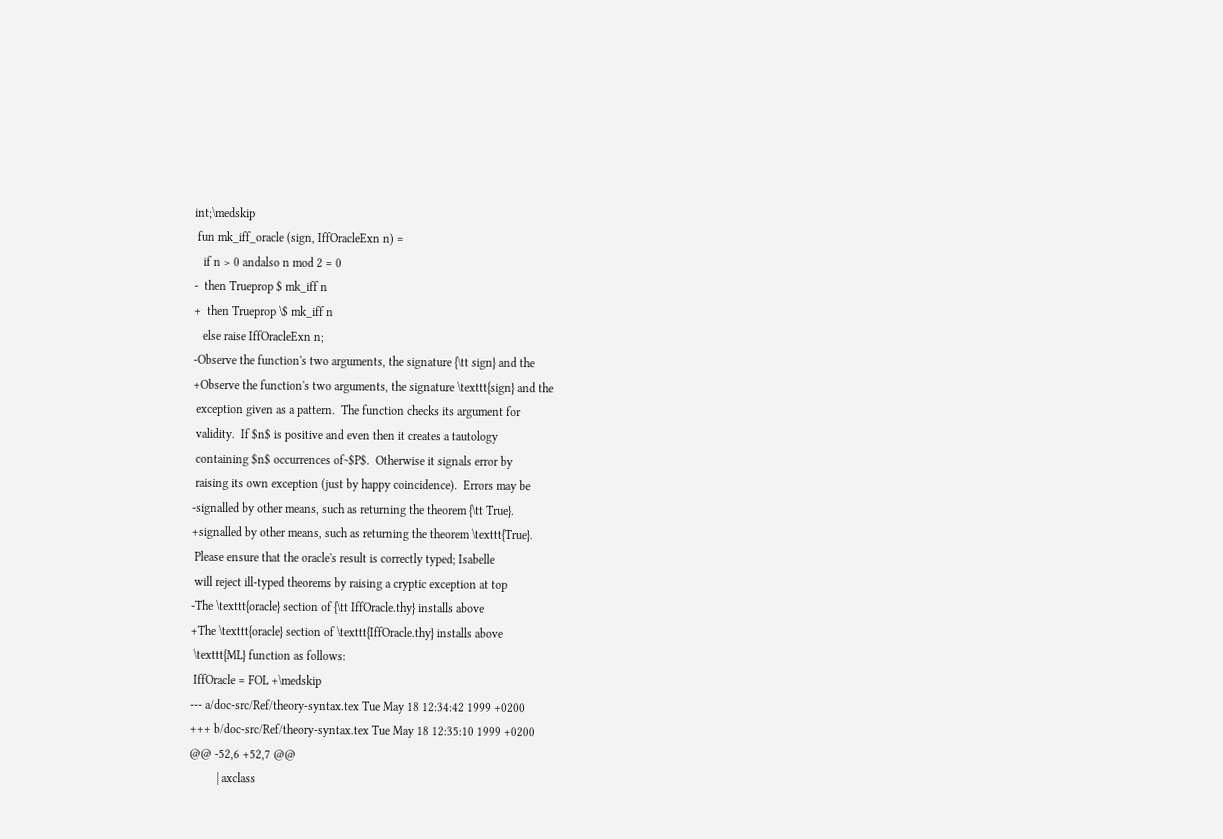int;\medskip
 fun mk_iff_oracle (sign, IffOracleExn n) =
   if n > 0 andalso n mod 2 = 0
-  then Trueprop $ mk_iff n
+  then Trueprop \$ mk_iff n
   else raise IffOracleExn n;
-Observe the function's two arguments, the signature {\tt sign} and the
+Observe the function's two arguments, the signature \texttt{sign} and the
 exception given as a pattern.  The function checks its argument for
 validity.  If $n$ is positive and even then it creates a tautology
 containing $n$ occurrences of~$P$.  Otherwise it signals error by
 raising its own exception (just by happy coincidence).  Errors may be
-signalled by other means, such as returning the theorem {\tt True}.
+signalled by other means, such as returning the theorem \texttt{True}.
 Please ensure that the oracle's result is correctly typed; Isabelle
 will reject ill-typed theorems by raising a cryptic exception at top
-The \texttt{oracle} section of {\tt IffOracle.thy} installs above
+The \texttt{oracle} section of \texttt{IffOracle.thy} installs above
 \texttt{ML} function as follows:
 IffOracle = FOL +\medskip
--- a/doc-src/Ref/theory-syntax.tex Tue May 18 12:34:42 1999 +0200
+++ b/doc-src/Ref/theory-syntax.tex Tue May 18 12:35:10 1999 +0200
@@ -52,6 +52,7 @@
         | axclass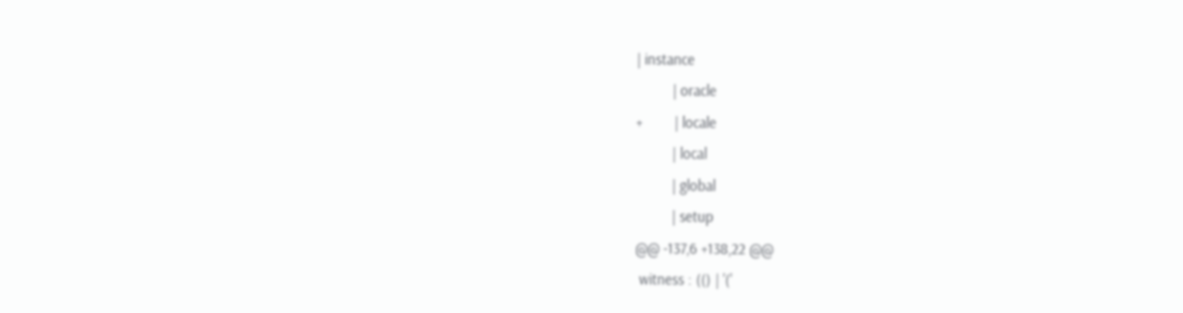| instance
         | oracle
+        | locale
         | local
         | global
         | setup
@@ -137,6 +138,22 @@
 witness : (() | '('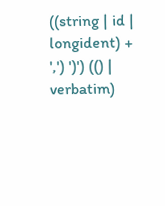((string | id | longident) + ',') ')') (() | verbatim)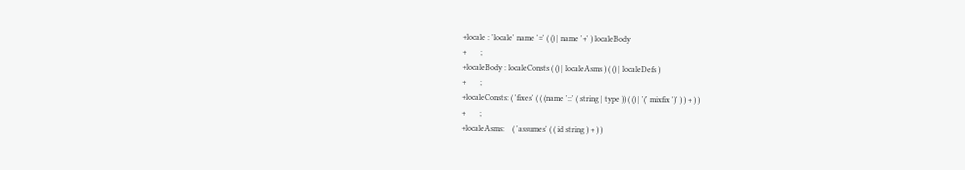+locale : 'locale' name '=' ( () | name '+' ) localeBody
+       ;
+localeBody : localeConsts ( () | localeAsms ) ( () | localeDefs )
+       ;
+localeConsts: ( 'fixes' ( ( (name '::' ( string | type )) ( () | '(' mixfix ')' ) ) + ) )
+       ;
+localeAsms:    ( 'assumes' ( ( id string ) + ) )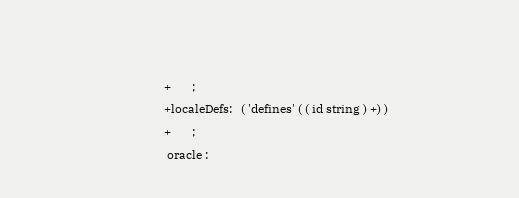+       ;
+localeDefs:   ( 'defines' ( ( id string ) +) )
+       ;
 oracle :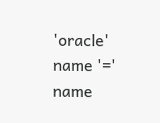'oracle' name '=' name